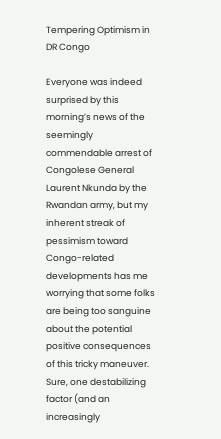Tempering Optimism in DR Congo

Everyone was indeed surprised by this morning’s news of the seemingly commendable arrest of Congolese General Laurent Nkunda by the Rwandan army, but my inherent streak of pessimism toward Congo-related developments has me worrying that some folks are being too sanguine about the potential positive consequences of this tricky maneuver. Sure, one destabilizing factor (and an increasingly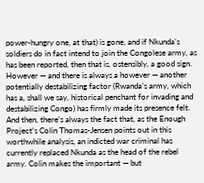power-hungry one, at that) is gone, and if Nkunda’s soldiers do in fact intend to join the Congolese army, as has been reported, then that is, ostensibly, a good sign. However — and there is always a however — another potentially destabilizing factor (Rwanda’s army, which has a, shall we say, historical penchant for invading and destabilizing Congo) has firmly made its presence felt. And then, there’s always the fact that, as the Enough Project’s Colin Thomas-Jensen points out in this worthwhile analysis, an indicted war criminal has currently replaced Nkunda as the head of the rebel army. Colin makes the important — but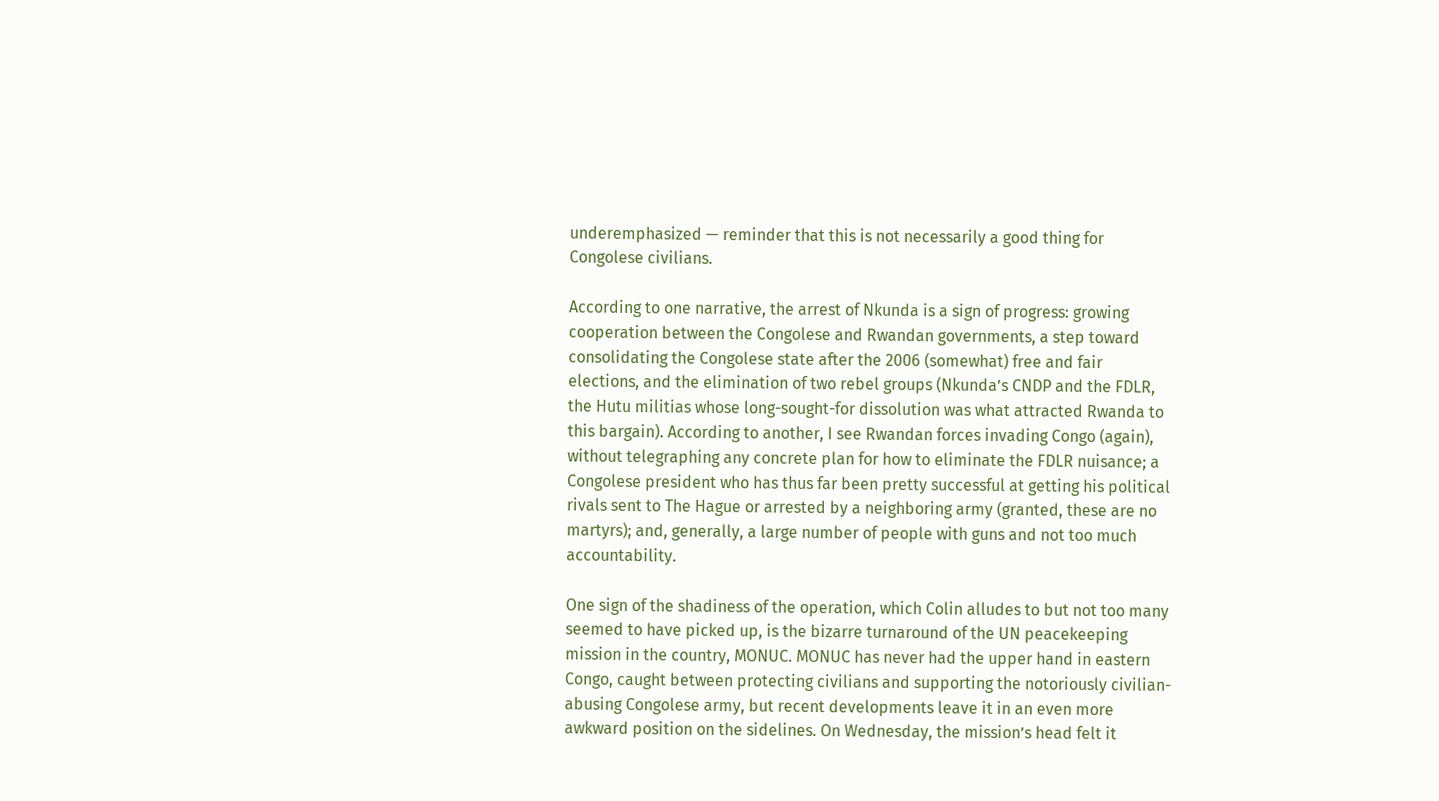underemphasized — reminder that this is not necessarily a good thing for Congolese civilians.

According to one narrative, the arrest of Nkunda is a sign of progress: growing cooperation between the Congolese and Rwandan governments, a step toward consolidating the Congolese state after the 2006 (somewhat) free and fair elections, and the elimination of two rebel groups (Nkunda’s CNDP and the FDLR, the Hutu militias whose long-sought-for dissolution was what attracted Rwanda to this bargain). According to another, I see Rwandan forces invading Congo (again), without telegraphing any concrete plan for how to eliminate the FDLR nuisance; a Congolese president who has thus far been pretty successful at getting his political rivals sent to The Hague or arrested by a neighboring army (granted, these are no martyrs); and, generally, a large number of people with guns and not too much accountability.

One sign of the shadiness of the operation, which Colin alludes to but not too many seemed to have picked up, is the bizarre turnaround of the UN peacekeeping mission in the country, MONUC. MONUC has never had the upper hand in eastern Congo, caught between protecting civilians and supporting the notoriously civilian-abusing Congolese army, but recent developments leave it in an even more awkward position on the sidelines. On Wednesday, the mission’s head felt it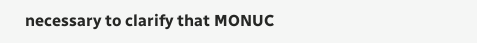necessary to clarify that MONUC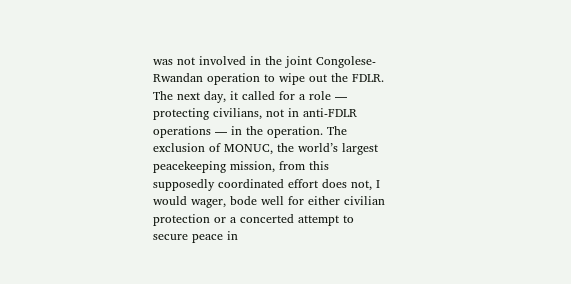was not involved in the joint Congolese-Rwandan operation to wipe out the FDLR. The next day, it called for a role — protecting civilians, not in anti-FDLR operations — in the operation. The exclusion of MONUC, the world’s largest peacekeeping mission, from this supposedly coordinated effort does not, I would wager, bode well for either civilian protection or a concerted attempt to secure peace in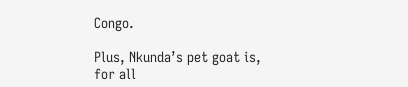Congo.

Plus, Nkunda’s pet goat is, for all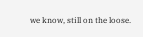we know, still on the loose.